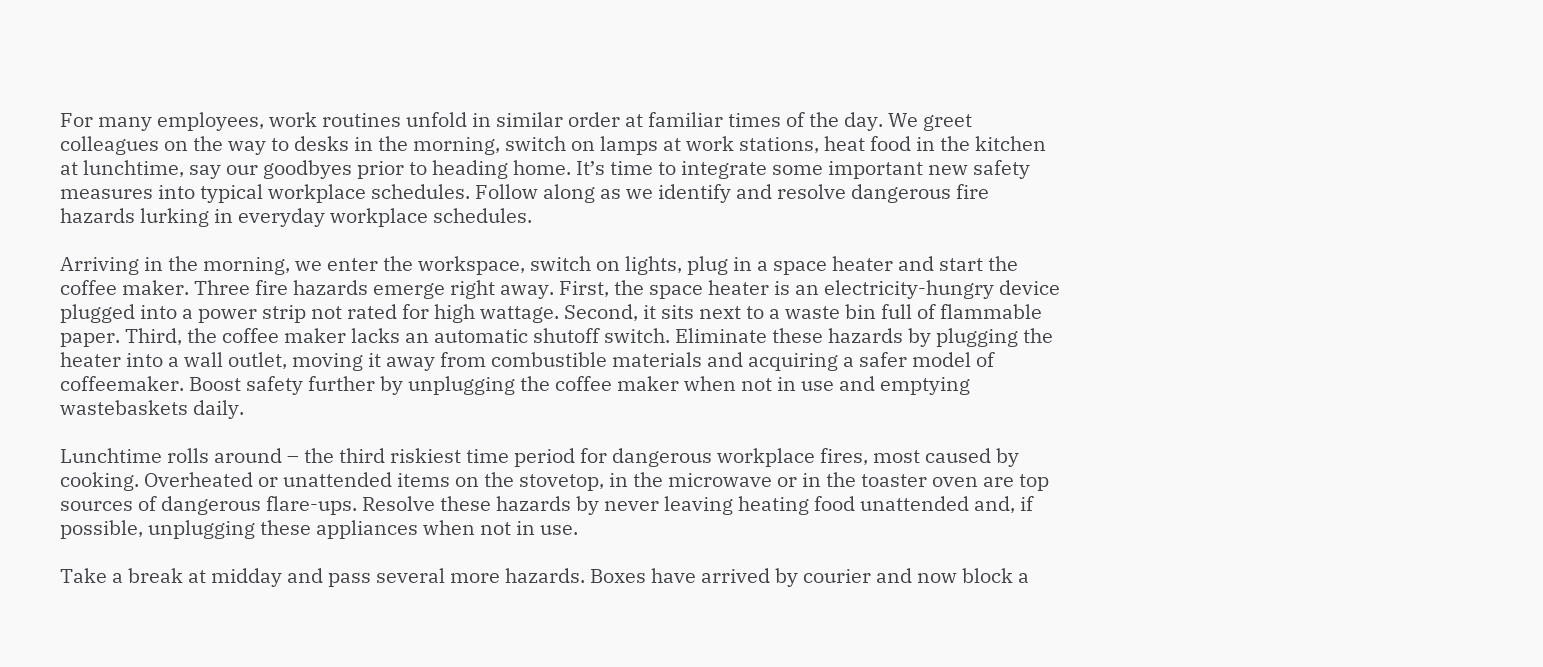For many employees, work routines unfold in similar order at familiar times of the day. We greet colleagues on the way to desks in the morning, switch on lamps at work stations, heat food in the kitchen at lunchtime, say our goodbyes prior to heading home. It’s time to integrate some important new safety measures into typical workplace schedules. Follow along as we identify and resolve dangerous fire hazards lurking in everyday workplace schedules.

Arriving in the morning, we enter the workspace, switch on lights, plug in a space heater and start the coffee maker. Three fire hazards emerge right away. First, the space heater is an electricity-hungry device plugged into a power strip not rated for high wattage. Second, it sits next to a waste bin full of flammable paper. Third, the coffee maker lacks an automatic shutoff switch. Eliminate these hazards by plugging the heater into a wall outlet, moving it away from combustible materials and acquiring a safer model of coffeemaker. Boost safety further by unplugging the coffee maker when not in use and emptying wastebaskets daily.

Lunchtime rolls around – the third riskiest time period for dangerous workplace fires, most caused by cooking. Overheated or unattended items on the stovetop, in the microwave or in the toaster oven are top sources of dangerous flare-ups. Resolve these hazards by never leaving heating food unattended and, if possible, unplugging these appliances when not in use.

Take a break at midday and pass several more hazards. Boxes have arrived by courier and now block a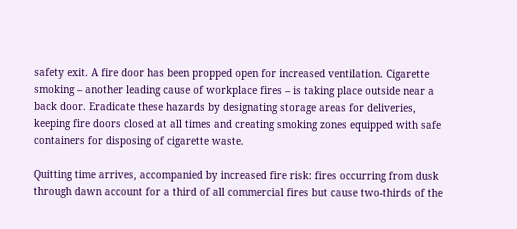safety exit. A fire door has been propped open for increased ventilation. Cigarette smoking – another leading cause of workplace fires – is taking place outside near a back door. Eradicate these hazards by designating storage areas for deliveries, keeping fire doors closed at all times and creating smoking zones equipped with safe containers for disposing of cigarette waste.

Quitting time arrives, accompanied by increased fire risk: fires occurring from dusk through dawn account for a third of all commercial fires but cause two-thirds of the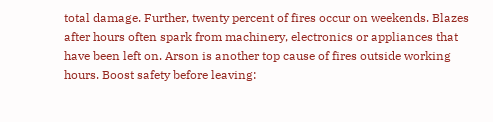total damage. Further, twenty percent of fires occur on weekends. Blazes after hours often spark from machinery, electronics or appliances that have been left on. Arson is another top cause of fires outside working hours. Boost safety before leaving: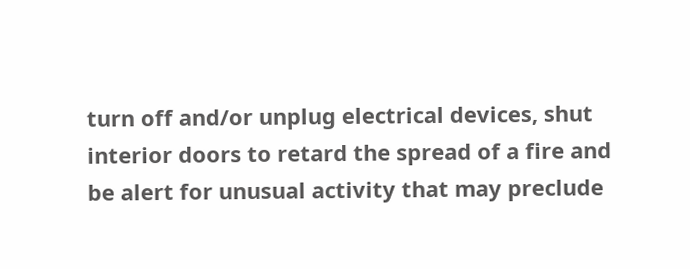turn off and/or unplug electrical devices, shut interior doors to retard the spread of a fire and be alert for unusual activity that may preclude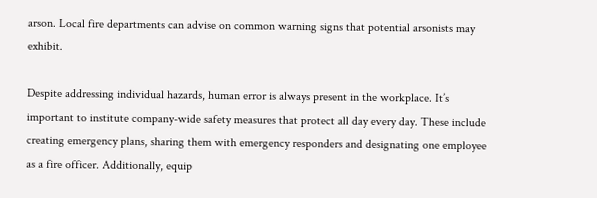arson. Local fire departments can advise on common warning signs that potential arsonists may exhibit.

Despite addressing individual hazards, human error is always present in the workplace. It’s important to institute company-wide safety measures that protect all day every day. These include creating emergency plans, sharing them with emergency responders and designating one employee as a fire officer. Additionally, equip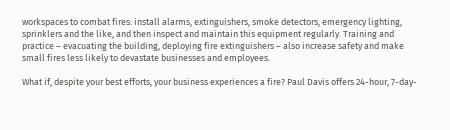workspaces to combat fires: install alarms, extinguishers, smoke detectors, emergency lighting, sprinklers and the like, and then inspect and maintain this equipment regularly. Training and practice – evacuating the building, deploying fire extinguishers – also increase safety and make small fires less likely to devastate businesses and employees.

What if, despite your best efforts, your business experiences a fire? Paul Davis offers 24-hour, 7-day-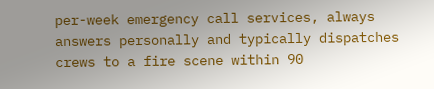per-week emergency call services, always answers personally and typically dispatches crews to a fire scene within 90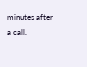minutes after a call.